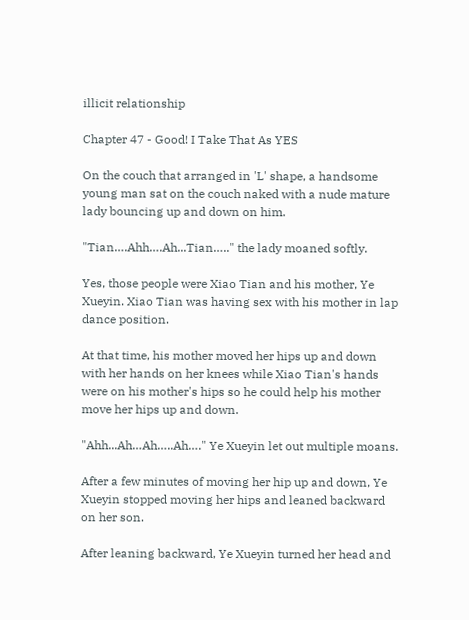illicit relationship

Chapter 47 - Good! I Take That As YES

On the couch that arranged in 'L' shape, a handsome young man sat on the couch naked with a nude mature lady bouncing up and down on him.

"Tian….Ahh….Ah...Tian….." the lady moaned softly.

Yes, those people were Xiao Tian and his mother, Ye Xueyin. Xiao Tian was having sex with his mother in lap dance position.

At that time, his mother moved her hips up and down with her hands on her knees while Xiao Tian's hands were on his mother's hips so he could help his mother move her hips up and down.

"Ahh...Ah…Ah…..Ah…." Ye Xueyin let out multiple moans.

After a few minutes of moving her hip up and down, Ye Xueyin stopped moving her hips and leaned backward on her son.

After leaning backward, Ye Xueyin turned her head and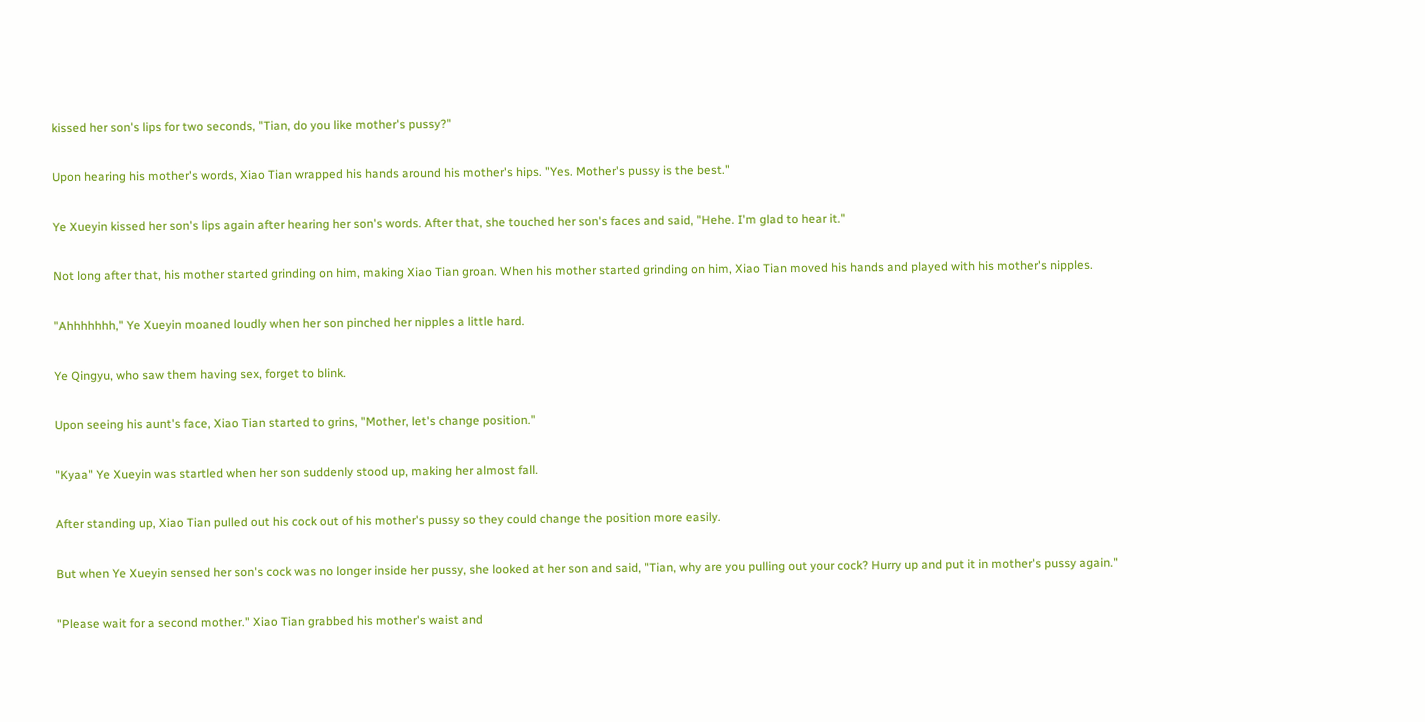kissed her son's lips for two seconds, "Tian, do you like mother's pussy?"

Upon hearing his mother's words, Xiao Tian wrapped his hands around his mother's hips. "Yes. Mother's pussy is the best."

Ye Xueyin kissed her son's lips again after hearing her son's words. After that, she touched her son's faces and said, "Hehe. I'm glad to hear it."

Not long after that, his mother started grinding on him, making Xiao Tian groan. When his mother started grinding on him, Xiao Tian moved his hands and played with his mother's nipples.

"Ahhhhhhh," Ye Xueyin moaned loudly when her son pinched her nipples a little hard.

Ye Qingyu, who saw them having sex, forget to blink.

Upon seeing his aunt's face, Xiao Tian started to grins, "Mother, let's change position."

"Kyaa" Ye Xueyin was startled when her son suddenly stood up, making her almost fall.

After standing up, Xiao Tian pulled out his cock out of his mother's pussy so they could change the position more easily.

But when Ye Xueyin sensed her son's cock was no longer inside her pussy, she looked at her son and said, "Tian, why are you pulling out your cock? Hurry up and put it in mother's pussy again."

"Please wait for a second mother." Xiao Tian grabbed his mother's waist and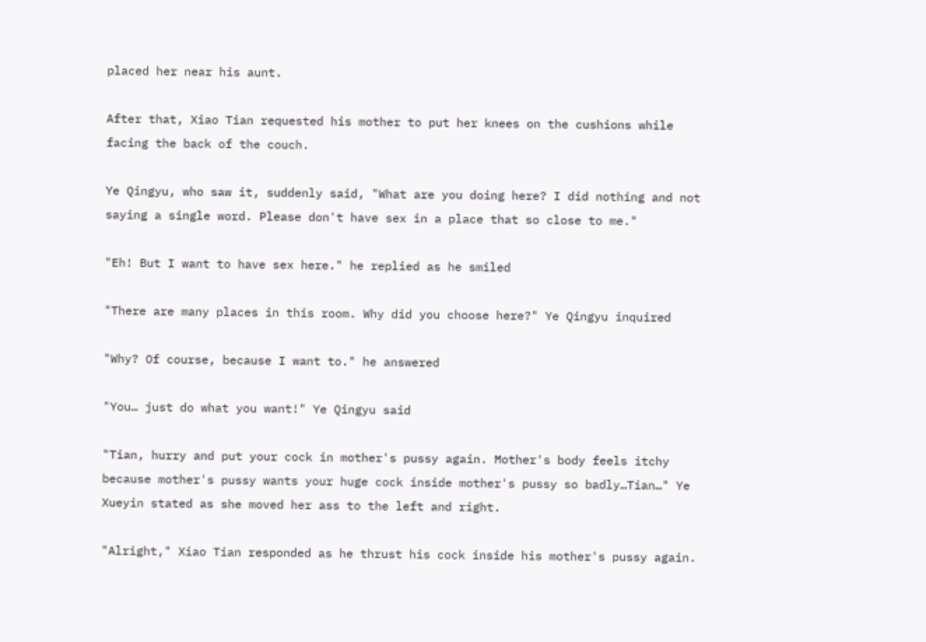placed her near his aunt.

After that, Xiao Tian requested his mother to put her knees on the cushions while facing the back of the couch.

Ye Qingyu, who saw it, suddenly said, "What are you doing here? I did nothing and not saying a single word. Please don't have sex in a place that so close to me."

"Eh! But I want to have sex here." he replied as he smiled

"There are many places in this room. Why did you choose here?" Ye Qingyu inquired

"Why? Of course, because I want to." he answered

"You… just do what you want!" Ye Qingyu said

"Tian, hurry and put your cock in mother's pussy again. Mother's body feels itchy because mother's pussy wants your huge cock inside mother's pussy so badly…Tian…" Ye Xueyin stated as she moved her ass to the left and right.

"Alright," Xiao Tian responded as he thrust his cock inside his mother's pussy again.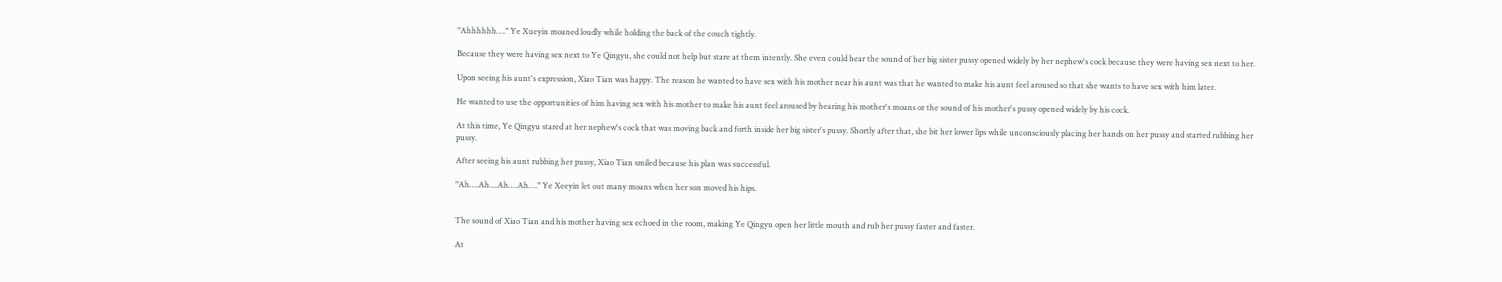"Ahhhhhh…." Ye Xueyin moaned loudly while holding the back of the couch tightly.

Because they were having sex next to Ye Qingyu, she could not help but stare at them intently. She even could hear the sound of her big sister pussy opened widely by her nephew's cock because they were having sex next to her.

Upon seeing his aunt's expression, Xiao Tian was happy. The reason he wanted to have sex with his mother near his aunt was that he wanted to make his aunt feel aroused so that she wants to have sex with him later.

He wanted to use the opportunities of him having sex with his mother to make his aunt feel aroused by hearing his mother's moans or the sound of his mother's pussy opened widely by his cock.

At this time, Ye Qingyu stared at her nephew's cock that was moving back and forth inside her big sister's pussy. Shortly after that, she bit her lower lips while unconsciously placing her hands on her pussy and started rubbing her pussy.

After seeing his aunt rubbing her pussy, Xiao Tian smiled because his plan was successful.

"Ah….Ah....Ah….Ah…." Ye Xeeyin let out many moans when her son moved his hips.


The sound of Xiao Tian and his mother having sex echoed in the room, making Ye Qingyu open her little mouth and rub her pussy faster and faster.

At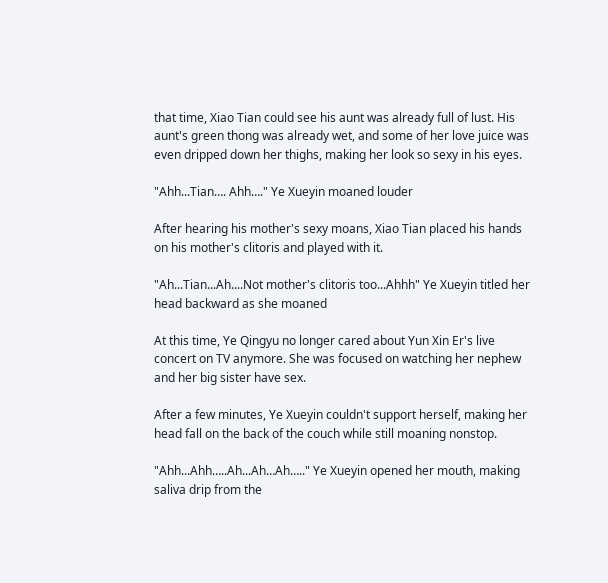that time, Xiao Tian could see his aunt was already full of lust. His aunt's green thong was already wet, and some of her love juice was even dripped down her thighs, making her look so sexy in his eyes.

"Ahh...Tian…. Ahh…." Ye Xueyin moaned louder

After hearing his mother's sexy moans, Xiao Tian placed his hands on his mother's clitoris and played with it.

"Ah...Tian...Ah....Not mother's clitoris too...Ahhh" Ye Xueyin titled her head backward as she moaned

At this time, Ye Qingyu no longer cared about Yun Xin Er's live concert on TV anymore. She was focused on watching her nephew and her big sister have sex.

After a few minutes, Ye Xueyin couldn't support herself, making her head fall on the back of the couch while still moaning nonstop.

"Ahh...Ahh…..Ah...Ah…Ah….." Ye Xueyin opened her mouth, making saliva drip from the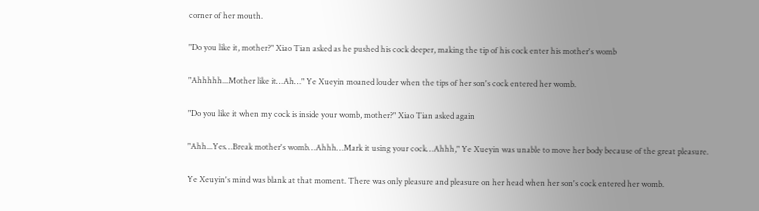corner of her mouth.

"Do you like it, mother?" Xiao Tian asked as he pushed his cock deeper, making the tip of his cock enter his mother's womb

"Ahhhhh...Mother like it…Ah…" Ye Xueyin moaned louder when the tips of her son's cock entered her womb.

"Do you like it when my cock is inside your womb, mother?" Xiao Tian asked again

"Ahh...Yes…Break mother's womb…Ahhh…Mark it using your cock…Ahhh," Ye Xueyin was unable to move her body because of the great pleasure.

Ye Xeuyin's mind was blank at that moment. There was only pleasure and pleasure on her head when her son's cock entered her womb.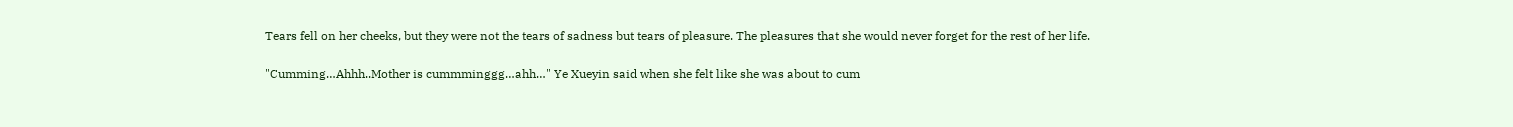Tears fell on her cheeks, but they were not the tears of sadness but tears of pleasure. The pleasures that she would never forget for the rest of her life.

"Cumming…Ahhh..Mother is cummminggg…ahh…" Ye Xueyin said when she felt like she was about to cum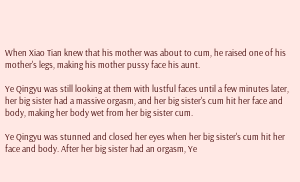When Xiao Tian knew that his mother was about to cum, he raised one of his mother's legs, making his mother pussy face his aunt.

Ye Qingyu was still looking at them with lustful faces until a few minutes later, her big sister had a massive orgasm, and her big sister's cum hit her face and body, making her body wet from her big sister cum.

Ye Qingyu was stunned and closed her eyes when her big sister's cum hit her face and body. After her big sister had an orgasm, Ye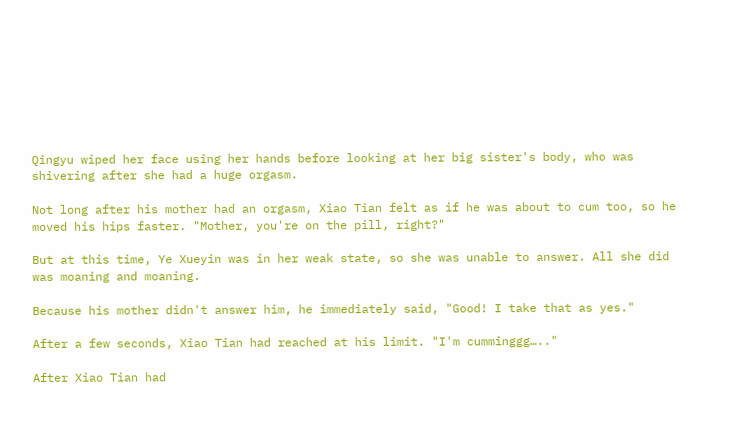Qingyu wiped her face using her hands before looking at her big sister's body, who was shivering after she had a huge orgasm.

Not long after his mother had an orgasm, Xiao Tian felt as if he was about to cum too, so he moved his hips faster. "Mother, you're on the pill, right?"

But at this time, Ye Xueyin was in her weak state, so she was unable to answer. All she did was moaning and moaning.

Because his mother didn't answer him, he immediately said, "Good! I take that as yes."

After a few seconds, Xiao Tian had reached at his limit. "I'm cumminggg….."

After Xiao Tian had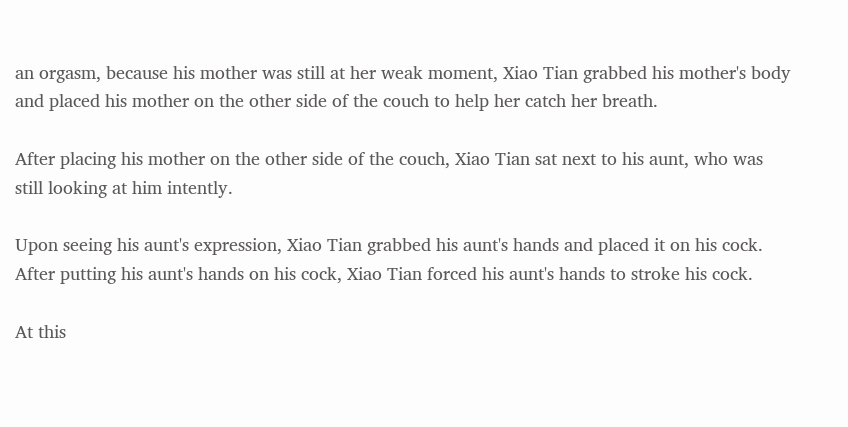an orgasm, because his mother was still at her weak moment, Xiao Tian grabbed his mother's body and placed his mother on the other side of the couch to help her catch her breath.

After placing his mother on the other side of the couch, Xiao Tian sat next to his aunt, who was still looking at him intently.

Upon seeing his aunt's expression, Xiao Tian grabbed his aunt's hands and placed it on his cock. After putting his aunt's hands on his cock, Xiao Tian forced his aunt's hands to stroke his cock.

At this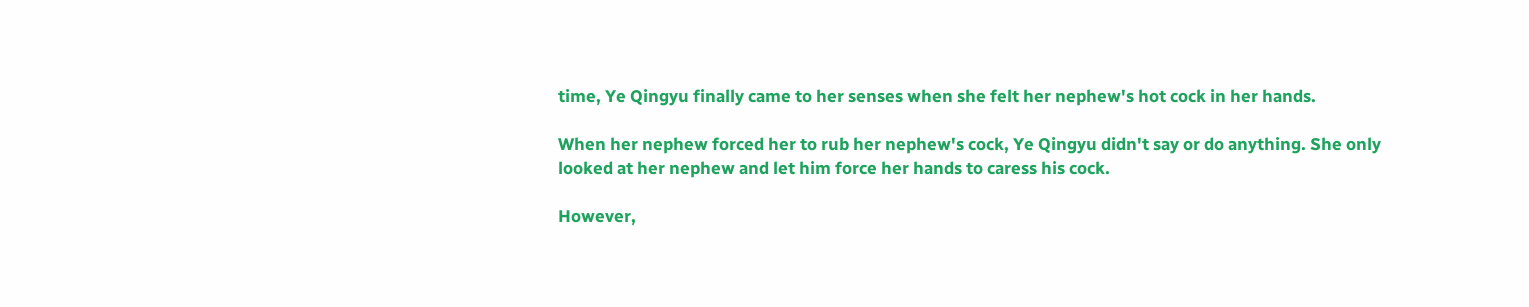time, Ye Qingyu finally came to her senses when she felt her nephew's hot cock in her hands.

When her nephew forced her to rub her nephew's cock, Ye Qingyu didn't say or do anything. She only looked at her nephew and let him force her hands to caress his cock.

However,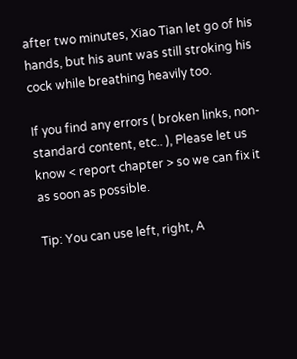after two minutes, Xiao Tian let go of his hands, but his aunt was still stroking his cock while breathing heavily too.

If you find any errors ( broken links, non-standard content, etc.. ), Please let us know < report chapter > so we can fix it as soon as possible.

Tip: You can use left, right, A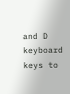and D keyboard keys to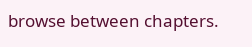browse between chapters.